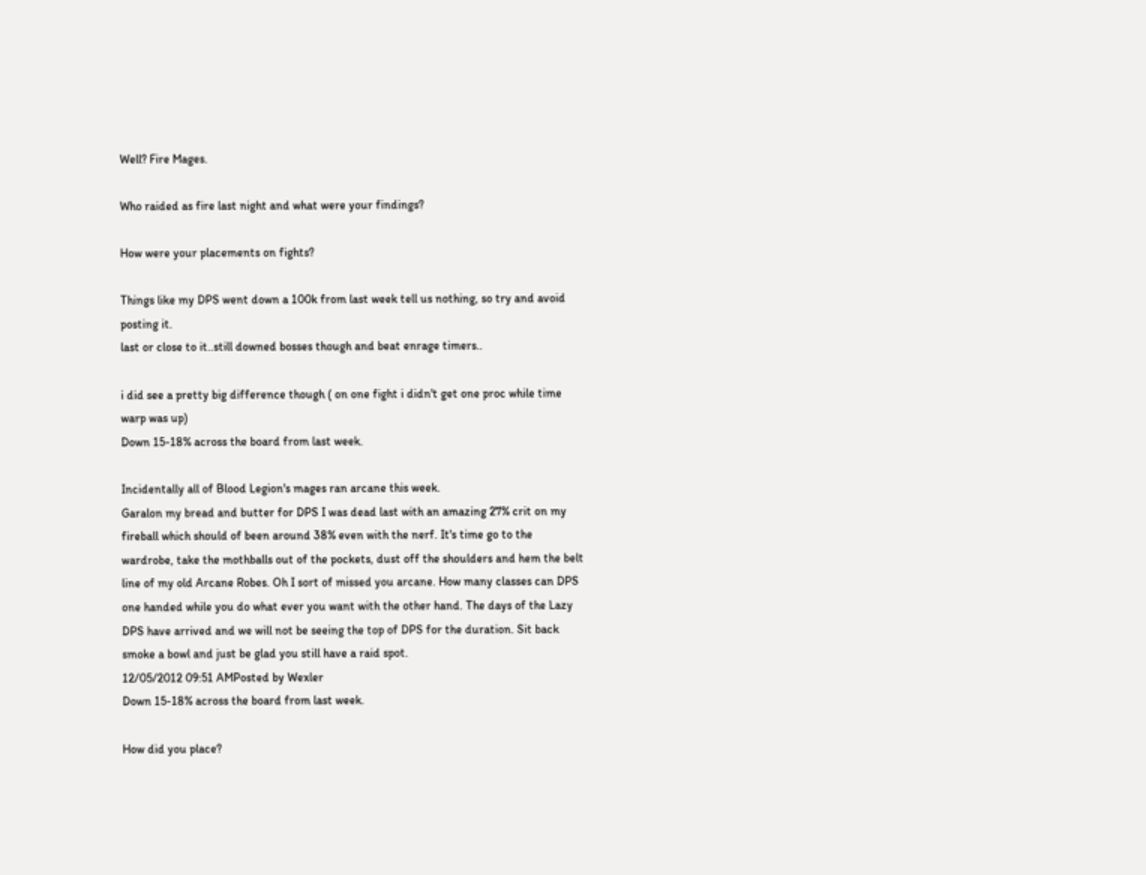Well? Fire Mages.

Who raided as fire last night and what were your findings?

How were your placements on fights?

Things like my DPS went down a 100k from last week tell us nothing, so try and avoid posting it.
last or close to it..still downed bosses though and beat enrage timers..

i did see a pretty big difference though ( on one fight i didn't get one proc while time warp was up)
Down 15-18% across the board from last week.

Incidentally all of Blood Legion's mages ran arcane this week.
Garalon my bread and butter for DPS I was dead last with an amazing 27% crit on my fireball which should of been around 38% even with the nerf. It's time go to the wardrobe, take the mothballs out of the pockets, dust off the shoulders and hem the belt line of my old Arcane Robes. Oh I sort of missed you arcane. How many classes can DPS one handed while you do what ever you want with the other hand. The days of the Lazy DPS have arrived and we will not be seeing the top of DPS for the duration. Sit back smoke a bowl and just be glad you still have a raid spot.
12/05/2012 09:51 AMPosted by Wexler
Down 15-18% across the board from last week.

How did you place?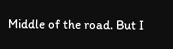Middle of the road. But I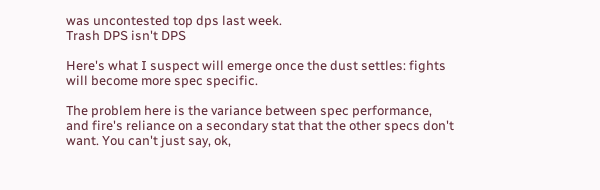was uncontested top dps last week.
Trash DPS isn't DPS

Here's what I suspect will emerge once the dust settles: fights will become more spec specific.

The problem here is the variance between spec performance, and fire's reliance on a secondary stat that the other specs don't want. You can't just say, ok,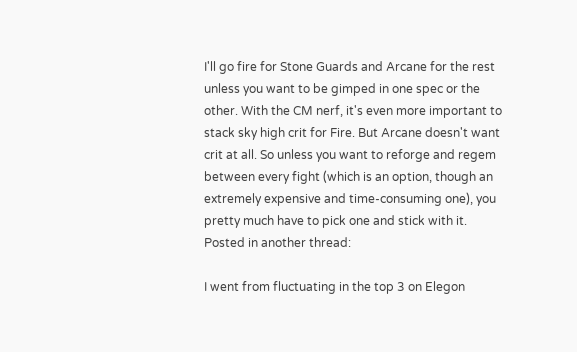I'll go fire for Stone Guards and Arcane for the rest unless you want to be gimped in one spec or the other. With the CM nerf, it's even more important to stack sky high crit for Fire. But Arcane doesn't want crit at all. So unless you want to reforge and regem between every fight (which is an option, though an extremely expensive and time-consuming one), you pretty much have to pick one and stick with it.
Posted in another thread:

I went from fluctuating in the top 3 on Elegon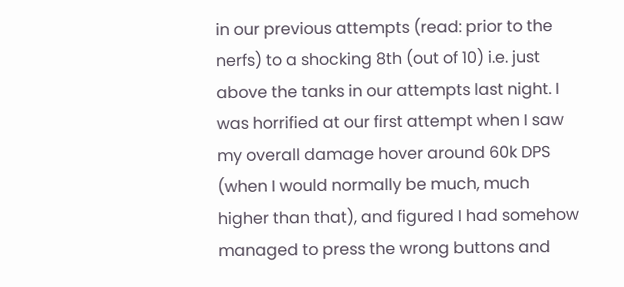in our previous attempts (read: prior to the nerfs) to a shocking 8th (out of 10) i.e. just above the tanks in our attempts last night. I was horrified at our first attempt when I saw my overall damage hover around 60k DPS (when I would normally be much, much higher than that), and figured I had somehow managed to press the wrong buttons and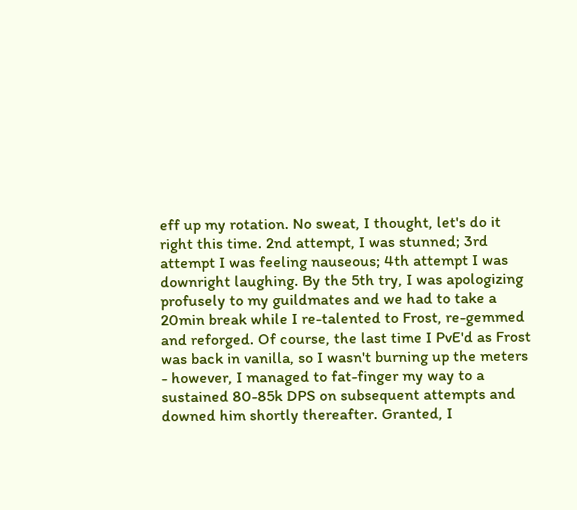eff up my rotation. No sweat, I thought, let's do it right this time. 2nd attempt, I was stunned; 3rd attempt I was feeling nauseous; 4th attempt I was downright laughing. By the 5th try, I was apologizing profusely to my guildmates and we had to take a 20min break while I re-talented to Frost, re-gemmed and reforged. Of course, the last time I PvE'd as Frost was back in vanilla, so I wasn't burning up the meters - however, I managed to fat-finger my way to a sustained 80-85k DPS on subsequent attempts and downed him shortly thereafter. Granted, I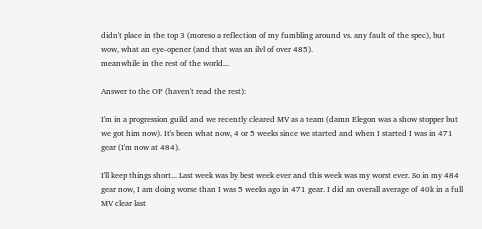didn't place in the top 3 (moreso a reflection of my fumbling around vs. any fault of the spec), but wow, what an eye-opener (and that was an ilvl of over 485).
meanwhile in the rest of the world...

Answer to the OP (haven't read the rest):

I'm in a progression guild and we recently cleared MV as a team (damn Elegon was a show stopper but we got him now). It's been what now, 4 or 5 weeks since we started and when I started I was in 471 gear (I'm now at 484).

I'll keep things short... Last week was by best week ever and this week was my worst ever. So in my 484 gear now, I am doing worse than I was 5 weeks ago in 471 gear. I did an overall average of 40k in a full MV clear last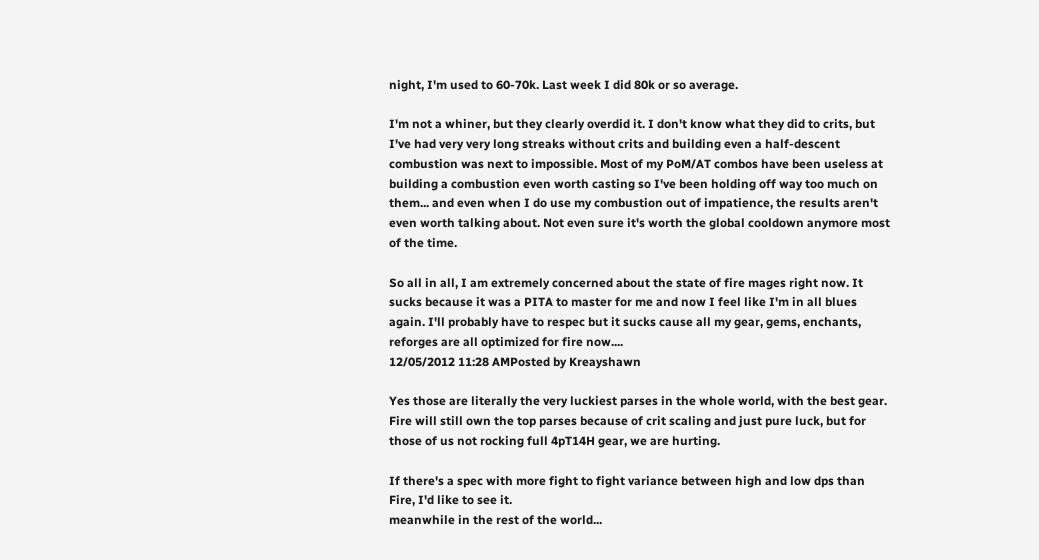night, I'm used to 60-70k. Last week I did 80k or so average.

I'm not a whiner, but they clearly overdid it. I don't know what they did to crits, but I've had very very long streaks without crits and building even a half-descent combustion was next to impossible. Most of my PoM/AT combos have been useless at building a combustion even worth casting so I've been holding off way too much on them... and even when I do use my combustion out of impatience, the results aren't even worth talking about. Not even sure it's worth the global cooldown anymore most of the time.

So all in all, I am extremely concerned about the state of fire mages right now. It sucks because it was a PITA to master for me and now I feel like I'm in all blues again. I'll probably have to respec but it sucks cause all my gear, gems, enchants, reforges are all optimized for fire now....
12/05/2012 11:28 AMPosted by Kreayshawn

Yes those are literally the very luckiest parses in the whole world, with the best gear. Fire will still own the top parses because of crit scaling and just pure luck, but for those of us not rocking full 4pT14H gear, we are hurting.

If there's a spec with more fight to fight variance between high and low dps than Fire, I'd like to see it.
meanwhile in the rest of the world...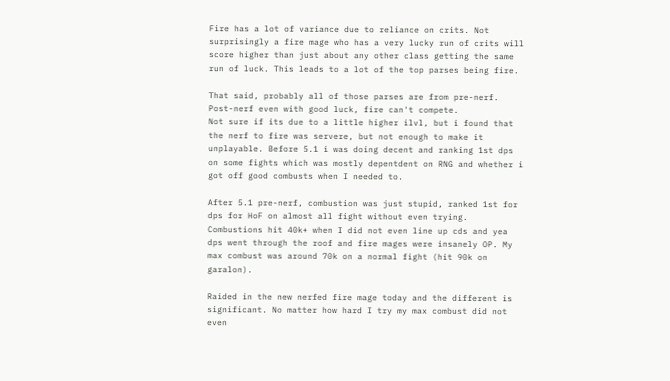Fire has a lot of variance due to reliance on crits. Not surprisingly a fire mage who has a very lucky run of crits will score higher than just about any other class getting the same run of luck. This leads to a lot of the top parses being fire.

That said, probably all of those parses are from pre-nerf. Post-nerf even with good luck, fire can't compete.
Not sure if its due to a little higher ilvl, but i found that the nerf to fire was servere, but not enough to make it unplayable. Before 5.1 i was doing decent and ranking 1st dps on some fights which was mostly depentdent on RNG and whether i got off good combusts when I needed to.

After 5.1 pre-nerf, combustion was just stupid, ranked 1st for dps for HoF on almost all fight without even trying. Combustions hit 40k+ when I did not even line up cds and yea dps went through the roof and fire mages were insanely OP. My max combust was around 70k on a normal fight (hit 90k on garalon).

Raided in the new nerfed fire mage today and the different is significant. No matter how hard I try my max combust did not even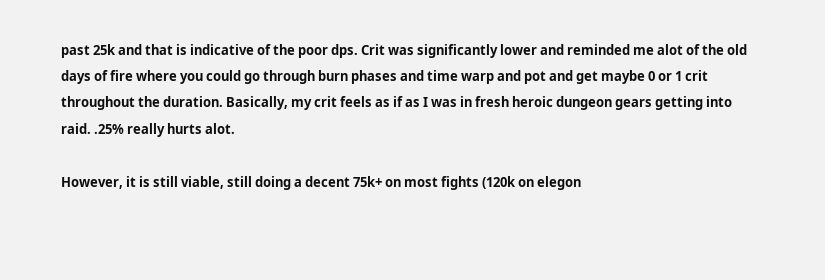past 25k and that is indicative of the poor dps. Crit was significantly lower and reminded me alot of the old days of fire where you could go through burn phases and time warp and pot and get maybe 0 or 1 crit throughout the duration. Basically, my crit feels as if as I was in fresh heroic dungeon gears getting into raid. .25% really hurts alot.

However, it is still viable, still doing a decent 75k+ on most fights (120k on elegon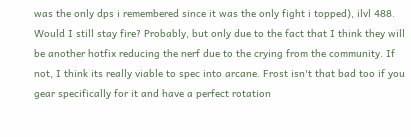was the only dps i remembered since it was the only fight i topped), ilvl 488. Would I still stay fire? Probably, but only due to the fact that I think they will be another hotfix reducing the nerf due to the crying from the community. If not, I think its really viable to spec into arcane. Frost isn't that bad too if you gear specifically for it and have a perfect rotation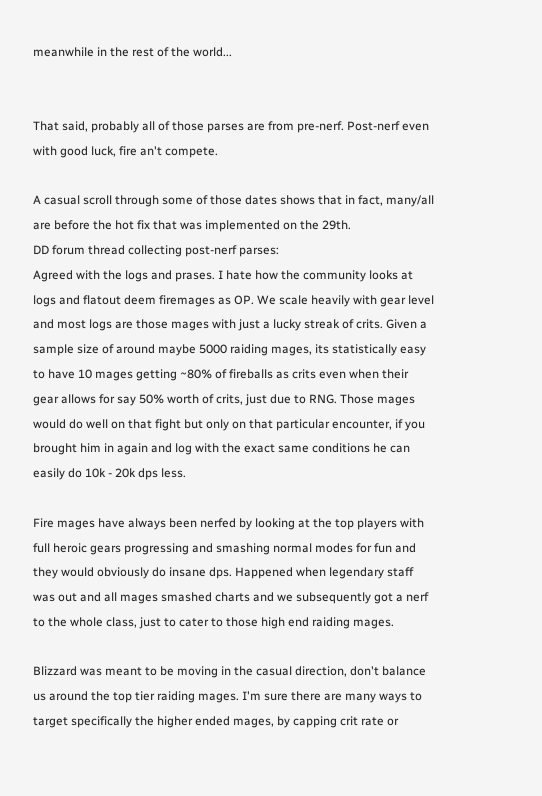meanwhile in the rest of the world...


That said, probably all of those parses are from pre-nerf. Post-nerf even with good luck, fire an't compete.

A casual scroll through some of those dates shows that in fact, many/all are before the hot fix that was implemented on the 29th.
DD forum thread collecting post-nerf parses:
Agreed with the logs and prases. I hate how the community looks at logs and flatout deem firemages as OP. We scale heavily with gear level and most logs are those mages with just a lucky streak of crits. Given a sample size of around maybe 5000 raiding mages, its statistically easy to have 10 mages getting ~80% of fireballs as crits even when their gear allows for say 50% worth of crits, just due to RNG. Those mages would do well on that fight but only on that particular encounter, if you brought him in again and log with the exact same conditions he can easily do 10k - 20k dps less.

Fire mages have always been nerfed by looking at the top players with full heroic gears progressing and smashing normal modes for fun and they would obviously do insane dps. Happened when legendary staff was out and all mages smashed charts and we subsequently got a nerf to the whole class, just to cater to those high end raiding mages.

Blizzard was meant to be moving in the casual direction, don't balance us around the top tier raiding mages. I'm sure there are many ways to target specifically the higher ended mages, by capping crit rate or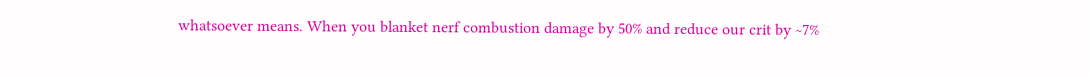whatsoever means. When you blanket nerf combustion damage by 50% and reduce our crit by ~7%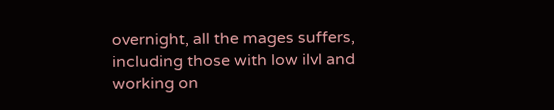overnight, all the mages suffers, including those with low ilvl and working on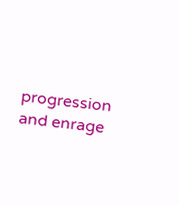progression and enrage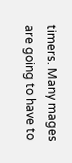timers. Many mages are going to have to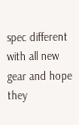spec different with all new gear and hope they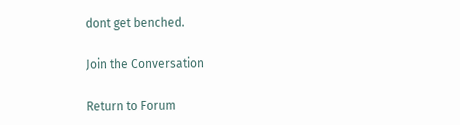dont get benched.

Join the Conversation

Return to Forum